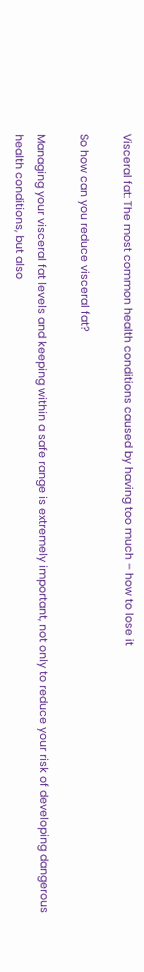Visceral fat: The most common health conditions caused by having too much – how to lose it

So how can you reduce visceral fat?

Managing your visceral fat levels and keeping within a safe range is extremely important, not only to reduce your risk of developing dangerous health conditions, but also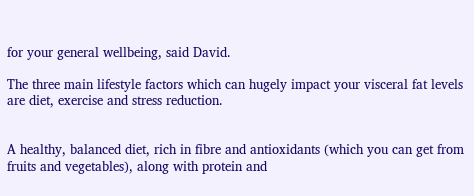for your general wellbeing, said David.

The three main lifestyle factors which can hugely impact your visceral fat levels are diet, exercise and stress reduction.


A healthy, balanced diet, rich in fibre and antioxidants (which you can get from fruits and vegetables), along with protein and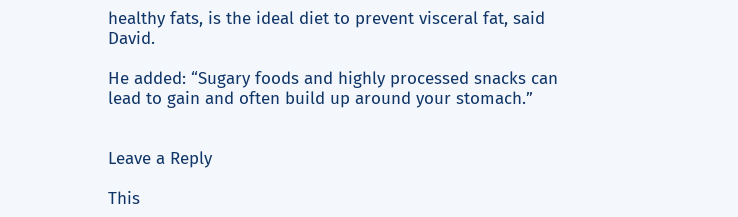healthy fats, is the ideal diet to prevent visceral fat, said David.

He added: “Sugary foods and highly processed snacks can lead to gain and often build up around your stomach.”


Leave a Reply

This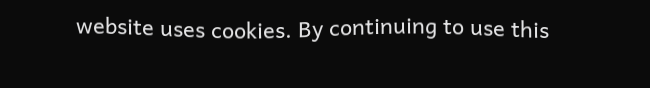website uses cookies. By continuing to use this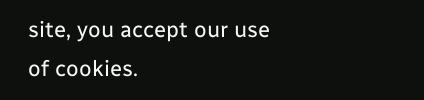site, you accept our use of cookies.